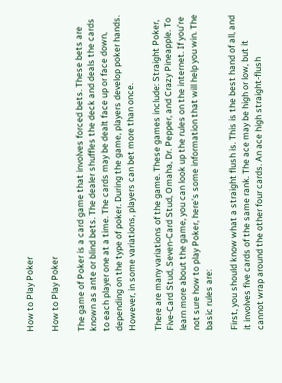How to Play Poker

How to Play Poker

The game of Poker is a card game that involves forced bets. These bets are known as ante or blind bets. The dealer shuffles the deck and deals the cards to each player one at a time. The cards may be dealt face up or face down, depending on the type of poker. During the game, players develop poker hands. However, in some variations, players can bet more than once.

There are many variations of the game. These games include: Straight Poker, Five-Card Stud, Seven-Card Stud, Omaha, Dr. Pepper, and Crazy Pineapple. To learn more about the game, you can look up the rules on the internet. If you’re not sure how to play Poker, here’s some information that will help you win. The basic rules are:

First, you should know what a straight flush is. This is the best hand of all, and it involves five cards of the same rank. The ace may be high or low, but it cannot wrap around the other four cards. An ace high straight-flush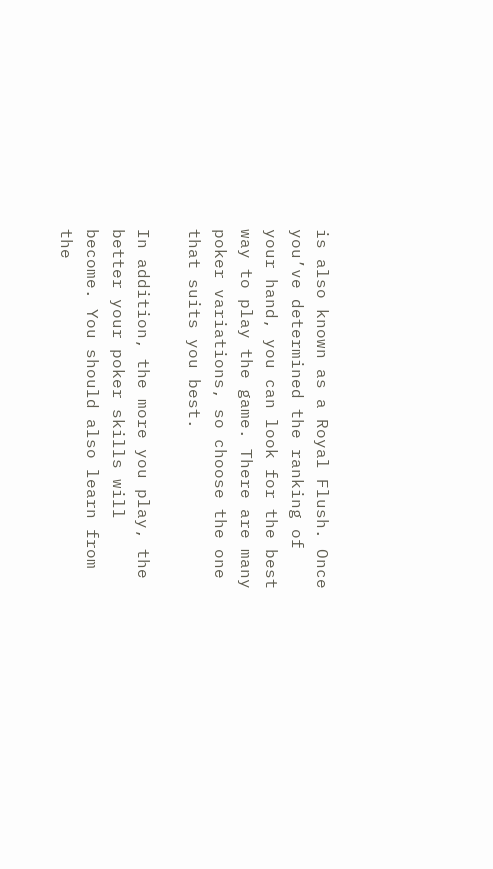is also known as a Royal Flush. Once you’ve determined the ranking of your hand, you can look for the best way to play the game. There are many poker variations, so choose the one that suits you best.

In addition, the more you play, the better your poker skills will become. You should also learn from the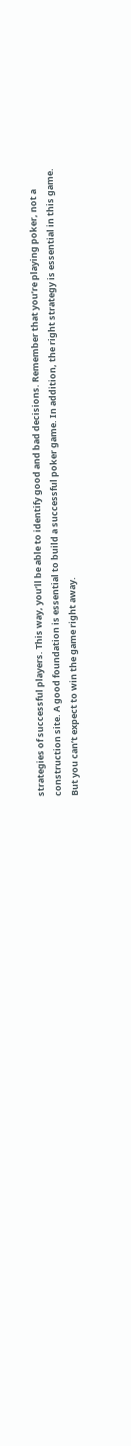strategies of successful players. This way, you’ll be able to identify good and bad decisions. Remember that you’re playing poker, not a construction site. A good foundation is essential to build a successful poker game. In addition, the right strategy is essential in this game. But you can’t expect to win the game right away.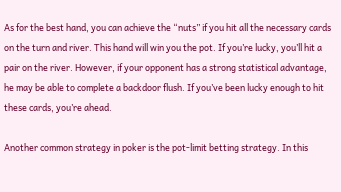As for the best hand, you can achieve the “nuts” if you hit all the necessary cards on the turn and river. This hand will win you the pot. If you’re lucky, you’ll hit a pair on the river. However, if your opponent has a strong statistical advantage, he may be able to complete a backdoor flush. If you’ve been lucky enough to hit these cards, you’re ahead.

Another common strategy in poker is the pot-limit betting strategy. In this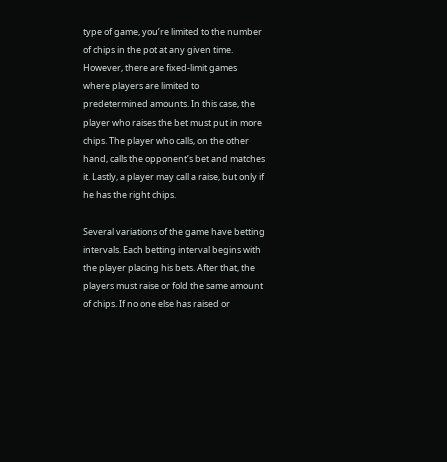type of game, you’re limited to the number of chips in the pot at any given time. However, there are fixed-limit games where players are limited to predetermined amounts. In this case, the player who raises the bet must put in more chips. The player who calls, on the other hand, calls the opponent’s bet and matches it. Lastly, a player may call a raise, but only if he has the right chips.

Several variations of the game have betting intervals. Each betting interval begins with the player placing his bets. After that, the players must raise or fold the same amount of chips. If no one else has raised or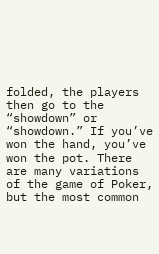folded, the players then go to the “showdown” or “showdown.” If you’ve won the hand, you’ve won the pot. There are many variations of the game of Poker, but the most common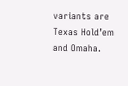variants are Texas Hold’em and Omaha.